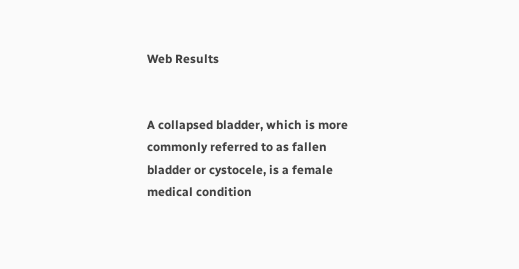Web Results


A collapsed bladder, which is more commonly referred to as fallen bladder or cystocele, is a female medical condition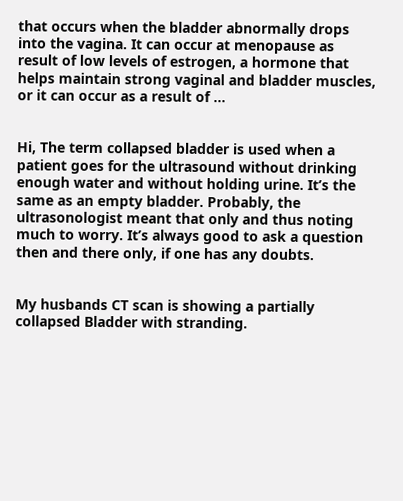that occurs when the bladder abnormally drops into the vagina. It can occur at menopause as result of low levels of estrogen, a hormone that helps maintain strong vaginal and bladder muscles, or it can occur as a result of ...


Hi, The term collapsed bladder is used when a patient goes for the ultrasound without drinking enough water and without holding urine. It’s the same as an empty bladder. Probably, the ultrasonologist meant that only and thus noting much to worry. It’s always good to ask a question then and there only, if one has any doubts.


My husbands CT scan is showing a partially collapsed Bladder with stranding.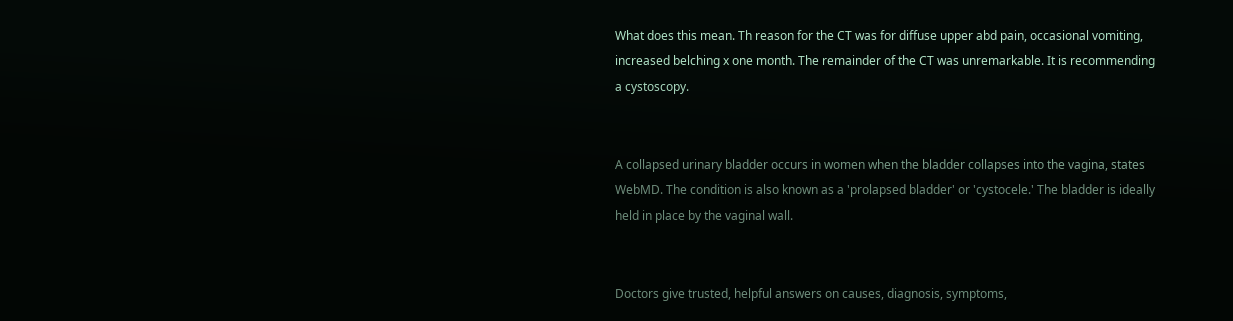What does this mean. Th reason for the CT was for diffuse upper abd pain, occasional vomiting, increased belching x one month. The remainder of the CT was unremarkable. It is recommending a cystoscopy.


A collapsed urinary bladder occurs in women when the bladder collapses into the vagina, states WebMD. The condition is also known as a 'prolapsed bladder' or 'cystocele.' The bladder is ideally held in place by the vaginal wall.


Doctors give trusted, helpful answers on causes, diagnosis, symptoms,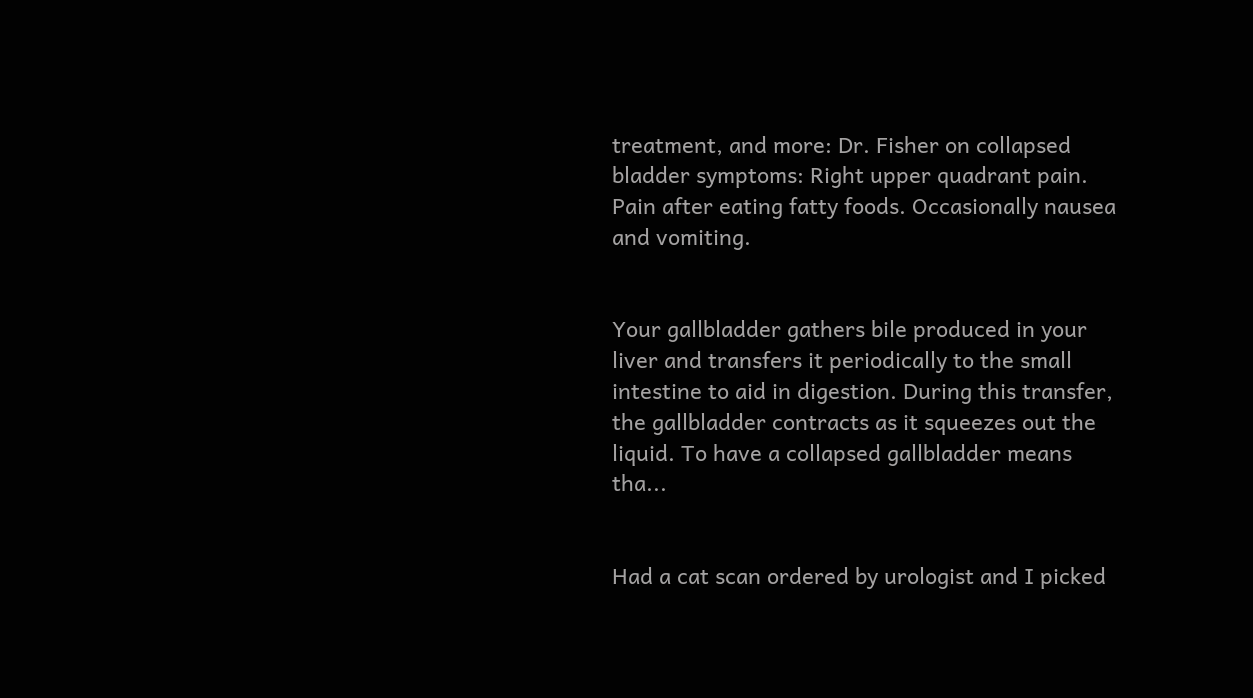treatment, and more: Dr. Fisher on collapsed bladder symptoms: Right upper quadrant pain. Pain after eating fatty foods. Occasionally nausea and vomiting.


Your gallbladder gathers bile produced in your liver and transfers it periodically to the small intestine to aid in digestion. During this transfer, the gallbladder contracts as it squeezes out the liquid. To have a collapsed gallbladder means tha...


Had a cat scan ordered by urologist and I picked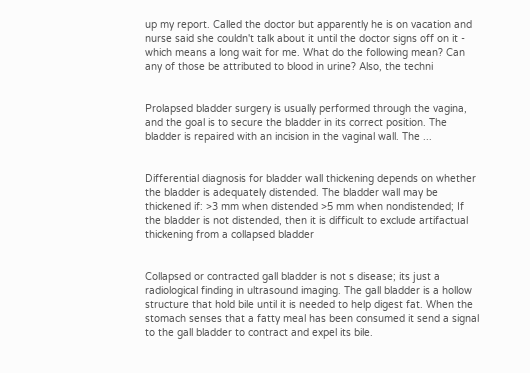up my report. Called the doctor but apparently he is on vacation and nurse said she couldn't talk about it until the doctor signs off on it - which means a long wait for me. What do the following mean? Can any of those be attributed to blood in urine? Also, the techni


Prolapsed bladder surgery is usually performed through the vagina, and the goal is to secure the bladder in its correct position. The bladder is repaired with an incision in the vaginal wall. The ...


Differential diagnosis for bladder wall thickening depends on whether the bladder is adequately distended. The bladder wall may be thickened if: >3 mm when distended >5 mm when nondistended; If the bladder is not distended, then it is difficult to exclude artifactual thickening from a collapsed bladder


Collapsed or contracted gall bladder is not s disease; its just a radiological finding in ultrasound imaging. The gall bladder is a hollow structure that hold bile until it is needed to help digest fat. When the stomach senses that a fatty meal has been consumed it send a signal to the gall bladder to contract and expel its bile.